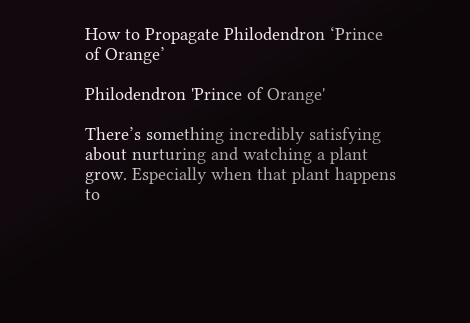How to Propagate Philodendron ‘Prince of Orange’

Philodendron 'Prince of Orange'

There’s something incredibly satisfying about nurturing and watching a plant grow. Especially when that plant happens to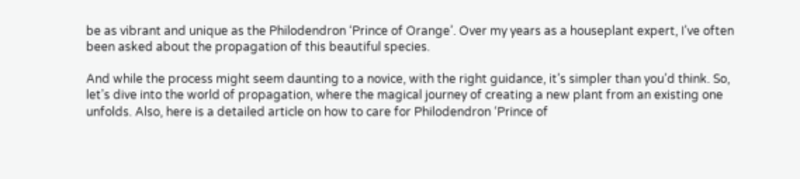be as vibrant and unique as the Philodendron ‘Prince of Orange’. Over my years as a houseplant expert, I’ve often been asked about the propagation of this beautiful species.

And while the process might seem daunting to a novice, with the right guidance, it’s simpler than you’d think. So, let’s dive into the world of propagation, where the magical journey of creating a new plant from an existing one unfolds. Also, here is a detailed article on how to care for Philodendron ‘Prince of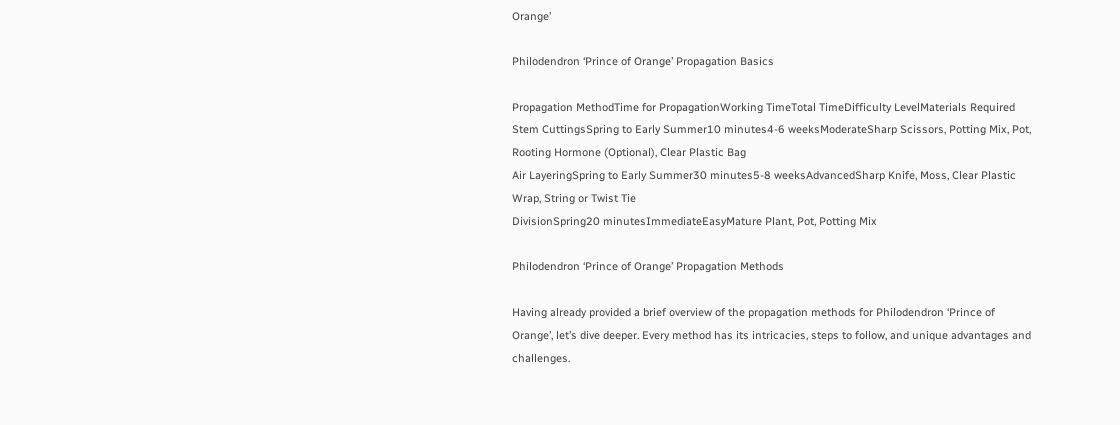Orange’

Philodendron ‘Prince of Orange’ Propagation Basics

Propagation MethodTime for PropagationWorking TimeTotal TimeDifficulty LevelMaterials Required
Stem CuttingsSpring to Early Summer10 minutes4-6 weeksModerateSharp Scissors, Potting Mix, Pot, Rooting Hormone (Optional), Clear Plastic Bag
Air LayeringSpring to Early Summer30 minutes5-8 weeksAdvancedSharp Knife, Moss, Clear Plastic Wrap, String or Twist Tie
DivisionSpring20 minutesImmediateEasyMature Plant, Pot, Potting Mix

Philodendron ‘Prince of Orange’ Propagation Methods

Having already provided a brief overview of the propagation methods for Philodendron ‘Prince of Orange’, let’s dive deeper. Every method has its intricacies, steps to follow, and unique advantages and challenges.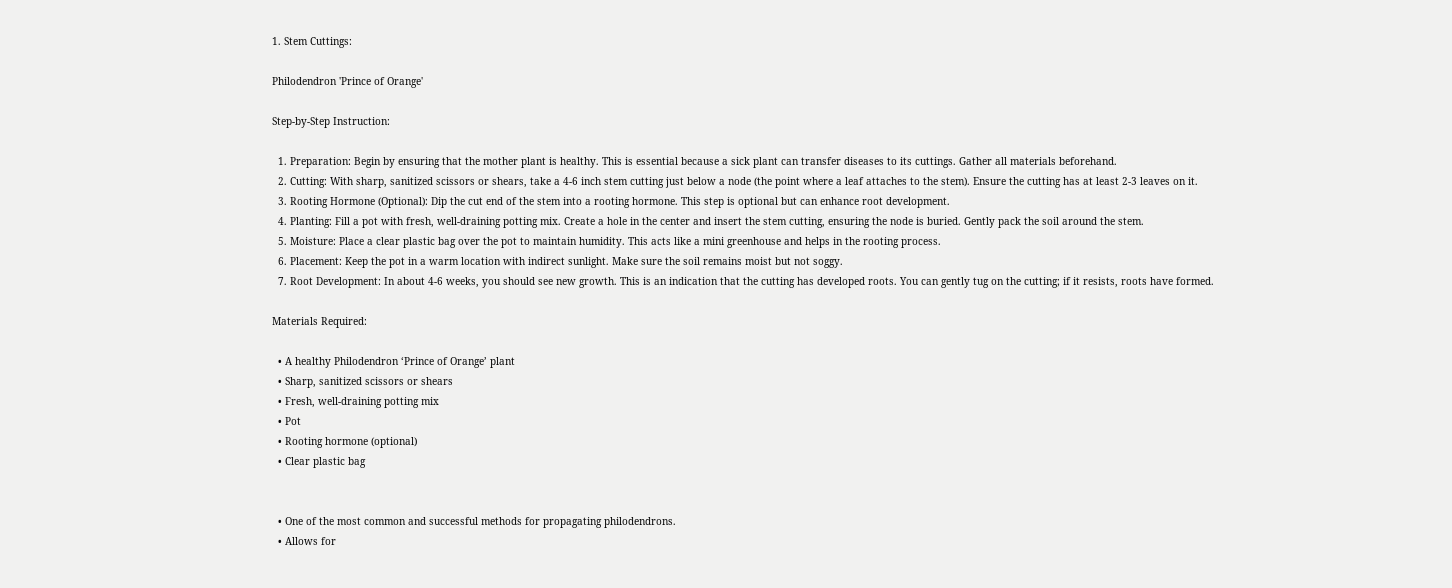1. Stem Cuttings:

Philodendron 'Prince of Orange'

Step-by-Step Instruction:

  1. Preparation: Begin by ensuring that the mother plant is healthy. This is essential because a sick plant can transfer diseases to its cuttings. Gather all materials beforehand.
  2. Cutting: With sharp, sanitized scissors or shears, take a 4-6 inch stem cutting just below a node (the point where a leaf attaches to the stem). Ensure the cutting has at least 2-3 leaves on it.
  3. Rooting Hormone (Optional): Dip the cut end of the stem into a rooting hormone. This step is optional but can enhance root development.
  4. Planting: Fill a pot with fresh, well-draining potting mix. Create a hole in the center and insert the stem cutting, ensuring the node is buried. Gently pack the soil around the stem.
  5. Moisture: Place a clear plastic bag over the pot to maintain humidity. This acts like a mini greenhouse and helps in the rooting process.
  6. Placement: Keep the pot in a warm location with indirect sunlight. Make sure the soil remains moist but not soggy.
  7. Root Development: In about 4-6 weeks, you should see new growth. This is an indication that the cutting has developed roots. You can gently tug on the cutting; if it resists, roots have formed.

Materials Required:

  • A healthy Philodendron ‘Prince of Orange’ plant
  • Sharp, sanitized scissors or shears
  • Fresh, well-draining potting mix
  • Pot
  • Rooting hormone (optional)
  • Clear plastic bag


  • One of the most common and successful methods for propagating philodendrons.
  • Allows for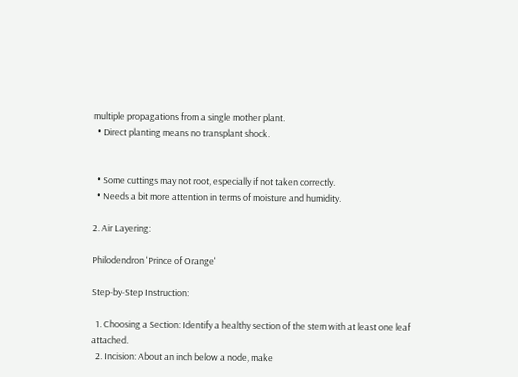multiple propagations from a single mother plant.
  • Direct planting means no transplant shock.


  • Some cuttings may not root, especially if not taken correctly.
  • Needs a bit more attention in terms of moisture and humidity.

2. Air Layering:

Philodendron 'Prince of Orange'

Step-by-Step Instruction:

  1. Choosing a Section: Identify a healthy section of the stem with at least one leaf attached.
  2. Incision: About an inch below a node, make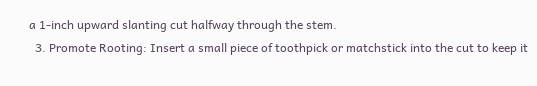a 1-inch upward slanting cut halfway through the stem.
  3. Promote Rooting: Insert a small piece of toothpick or matchstick into the cut to keep it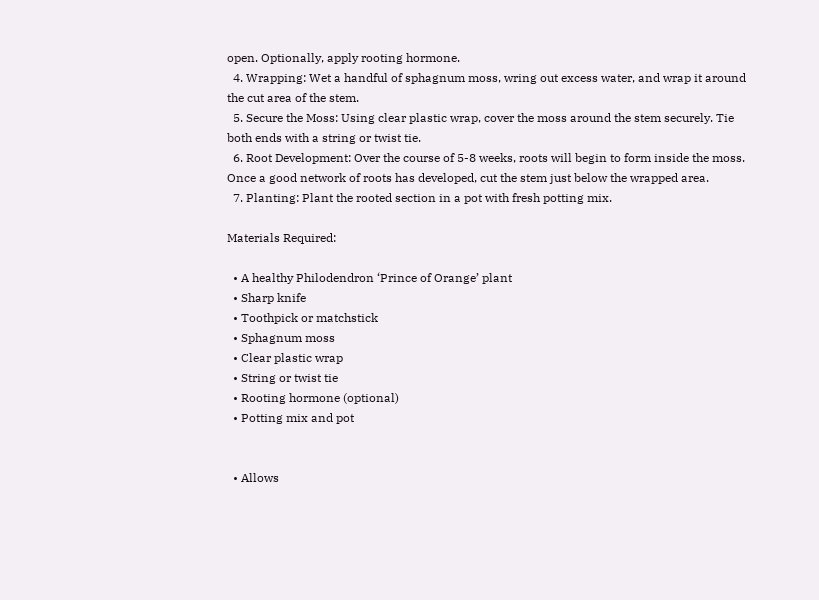open. Optionally, apply rooting hormone.
  4. Wrapping: Wet a handful of sphagnum moss, wring out excess water, and wrap it around the cut area of the stem.
  5. Secure the Moss: Using clear plastic wrap, cover the moss around the stem securely. Tie both ends with a string or twist tie.
  6. Root Development: Over the course of 5-8 weeks, roots will begin to form inside the moss. Once a good network of roots has developed, cut the stem just below the wrapped area.
  7. Planting: Plant the rooted section in a pot with fresh potting mix.

Materials Required:

  • A healthy Philodendron ‘Prince of Orange’ plant
  • Sharp knife
  • Toothpick or matchstick
  • Sphagnum moss
  • Clear plastic wrap
  • String or twist tie
  • Rooting hormone (optional)
  • Potting mix and pot


  • Allows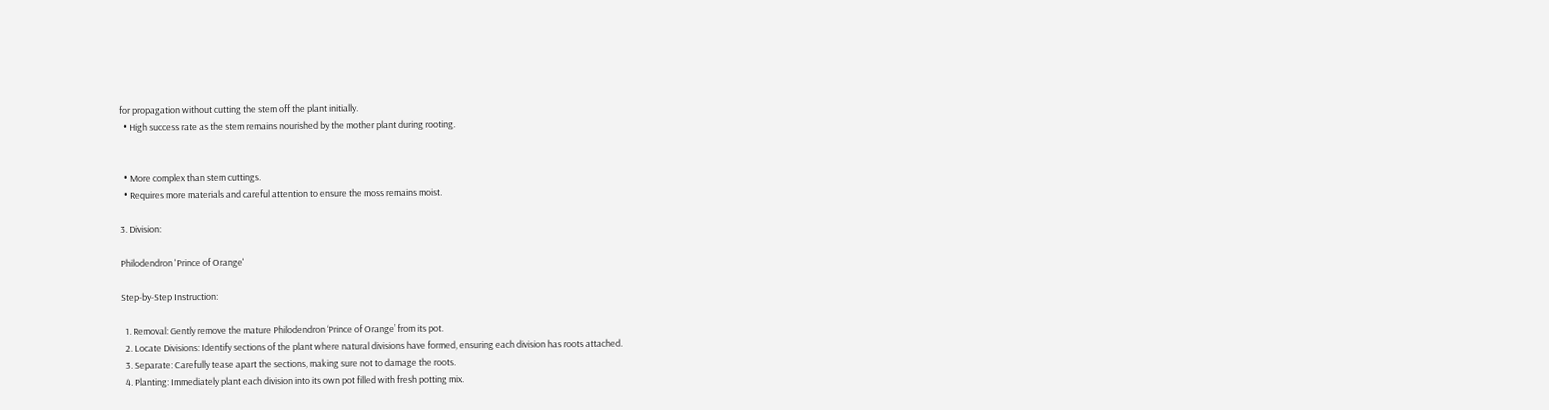for propagation without cutting the stem off the plant initially.
  • High success rate as the stem remains nourished by the mother plant during rooting.


  • More complex than stem cuttings.
  • Requires more materials and careful attention to ensure the moss remains moist.

3. Division:

Philodendron 'Prince of Orange'

Step-by-Step Instruction:

  1. Removal: Gently remove the mature Philodendron ‘Prince of Orange’ from its pot.
  2. Locate Divisions: Identify sections of the plant where natural divisions have formed, ensuring each division has roots attached.
  3. Separate: Carefully tease apart the sections, making sure not to damage the roots.
  4. Planting: Immediately plant each division into its own pot filled with fresh potting mix.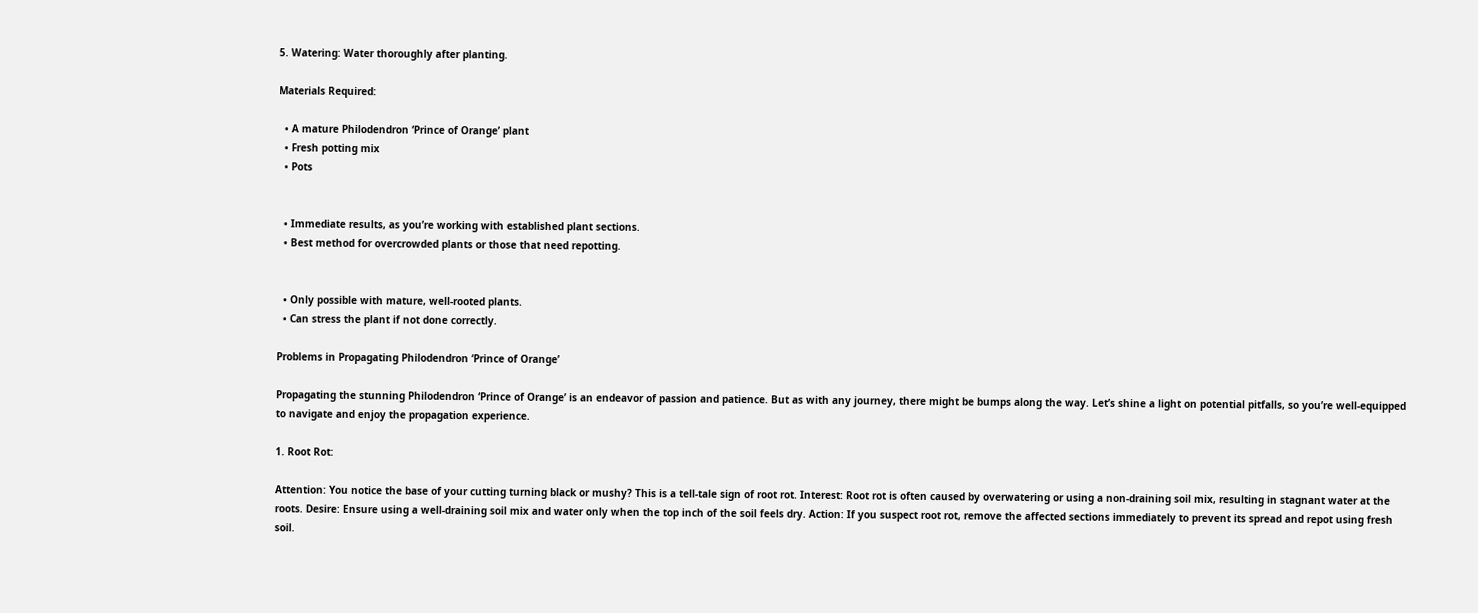5. Watering: Water thoroughly after planting.

Materials Required:

  • A mature Philodendron ‘Prince of Orange’ plant
  • Fresh potting mix
  • Pots


  • Immediate results, as you’re working with established plant sections.
  • Best method for overcrowded plants or those that need repotting.


  • Only possible with mature, well-rooted plants.
  • Can stress the plant if not done correctly.

Problems in Propagating Philodendron ‘Prince of Orange’

Propagating the stunning Philodendron ‘Prince of Orange’ is an endeavor of passion and patience. But as with any journey, there might be bumps along the way. Let’s shine a light on potential pitfalls, so you’re well-equipped to navigate and enjoy the propagation experience.

1. Root Rot:

Attention: You notice the base of your cutting turning black or mushy? This is a tell-tale sign of root rot. Interest: Root rot is often caused by overwatering or using a non-draining soil mix, resulting in stagnant water at the roots. Desire: Ensure using a well-draining soil mix and water only when the top inch of the soil feels dry. Action: If you suspect root rot, remove the affected sections immediately to prevent its spread and repot using fresh soil.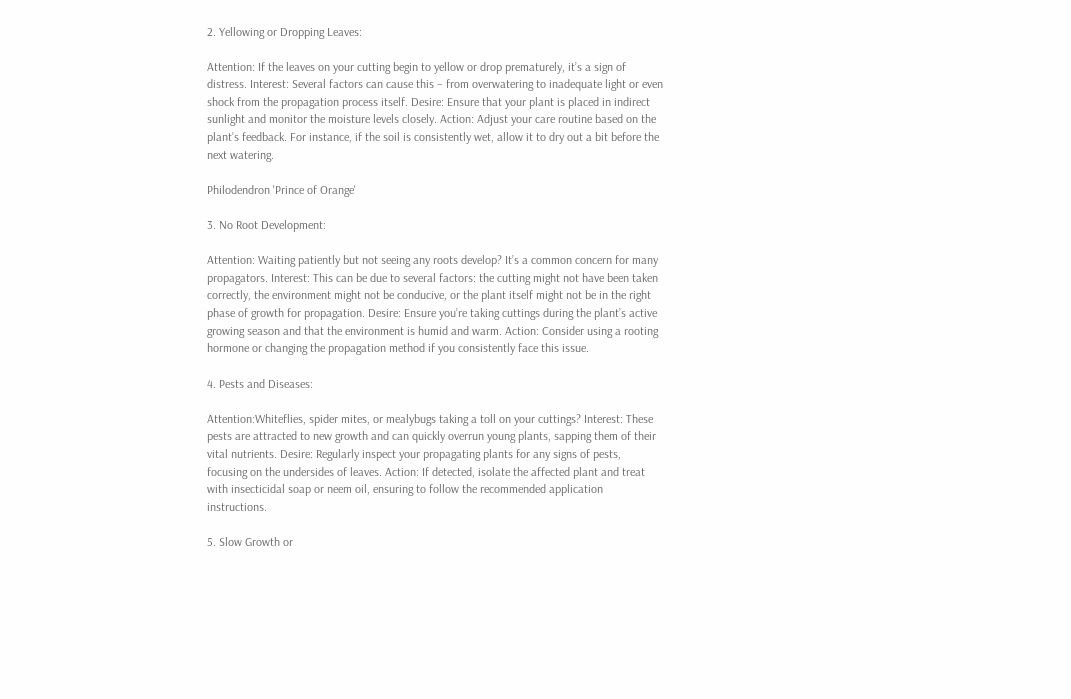2. Yellowing or Dropping Leaves:

Attention: If the leaves on your cutting begin to yellow or drop prematurely, it’s a sign of distress. Interest: Several factors can cause this – from overwatering to inadequate light or even shock from the propagation process itself. Desire: Ensure that your plant is placed in indirect sunlight and monitor the moisture levels closely. Action: Adjust your care routine based on the plant’s feedback. For instance, if the soil is consistently wet, allow it to dry out a bit before the next watering.

Philodendron 'Prince of Orange'

3. No Root Development:

Attention: Waiting patiently but not seeing any roots develop? It’s a common concern for many propagators. Interest: This can be due to several factors: the cutting might not have been taken correctly, the environment might not be conducive, or the plant itself might not be in the right phase of growth for propagation. Desire: Ensure you’re taking cuttings during the plant’s active growing season and that the environment is humid and warm. Action: Consider using a rooting hormone or changing the propagation method if you consistently face this issue.

4. Pests and Diseases:

Attention:Whiteflies, spider mites, or mealybugs taking a toll on your cuttings? Interest: These pests are attracted to new growth and can quickly overrun young plants, sapping them of their vital nutrients. Desire: Regularly inspect your propagating plants for any signs of pests, focusing on the undersides of leaves. Action: If detected, isolate the affected plant and treat with insecticidal soap or neem oil, ensuring to follow the recommended application instructions.

5. Slow Growth or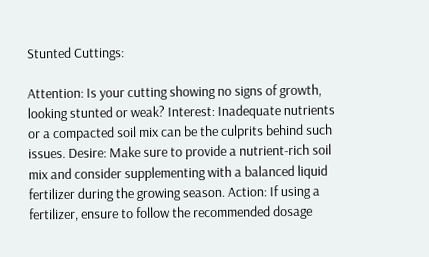Stunted Cuttings:

Attention: Is your cutting showing no signs of growth, looking stunted or weak? Interest: Inadequate nutrients or a compacted soil mix can be the culprits behind such issues. Desire: Make sure to provide a nutrient-rich soil mix and consider supplementing with a balanced liquid fertilizer during the growing season. Action: If using a fertilizer, ensure to follow the recommended dosage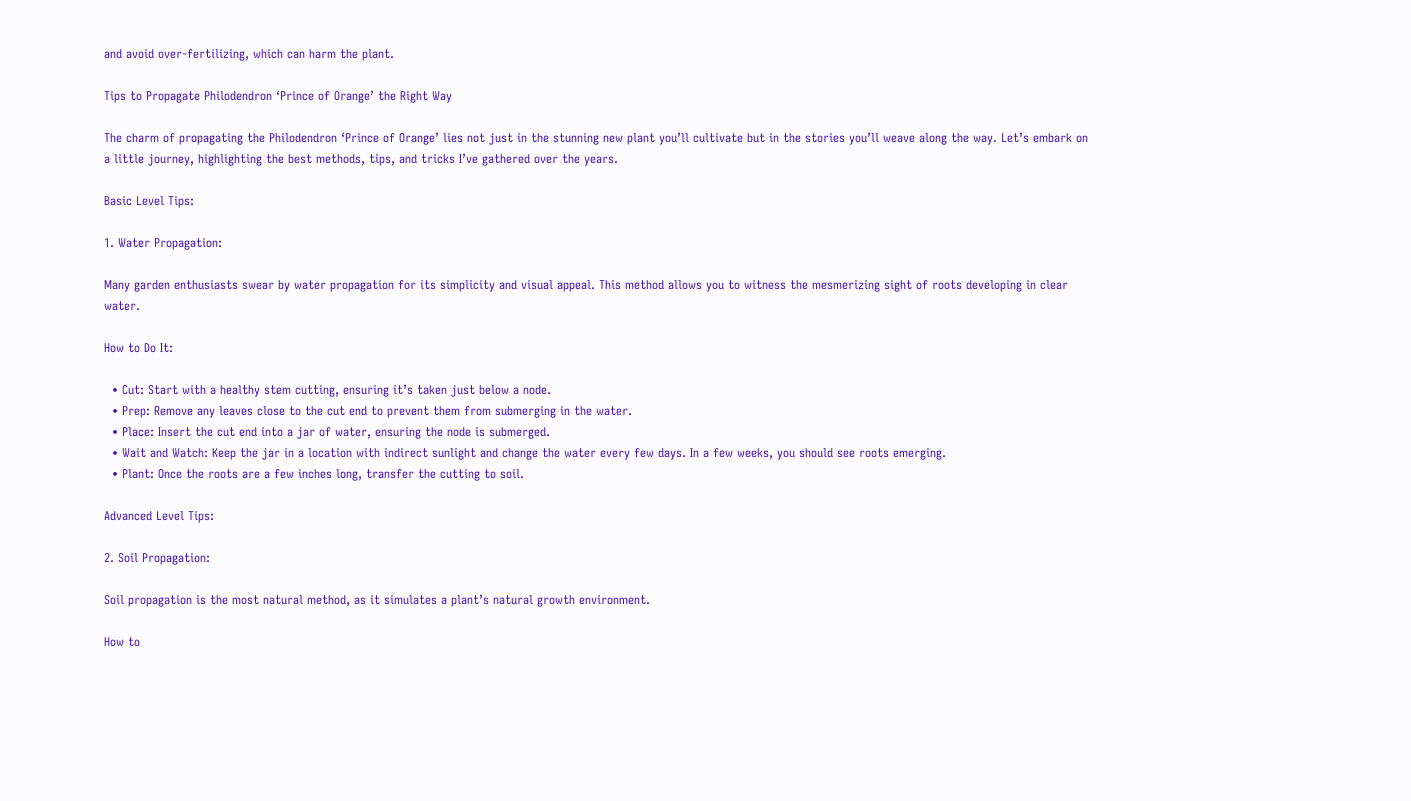and avoid over-fertilizing, which can harm the plant.

Tips to Propagate Philodendron ‘Prince of Orange’ the Right Way

The charm of propagating the Philodendron ‘Prince of Orange’ lies not just in the stunning new plant you’ll cultivate but in the stories you’ll weave along the way. Let’s embark on a little journey, highlighting the best methods, tips, and tricks I’ve gathered over the years.

Basic Level Tips:

1. Water Propagation:

Many garden enthusiasts swear by water propagation for its simplicity and visual appeal. This method allows you to witness the mesmerizing sight of roots developing in clear water.

How to Do It:

  • Cut: Start with a healthy stem cutting, ensuring it’s taken just below a node.
  • Prep: Remove any leaves close to the cut end to prevent them from submerging in the water.
  • Place: Insert the cut end into a jar of water, ensuring the node is submerged.
  • Wait and Watch: Keep the jar in a location with indirect sunlight and change the water every few days. In a few weeks, you should see roots emerging.
  • Plant: Once the roots are a few inches long, transfer the cutting to soil.

Advanced Level Tips:

2. Soil Propagation:

Soil propagation is the most natural method, as it simulates a plant’s natural growth environment.

How to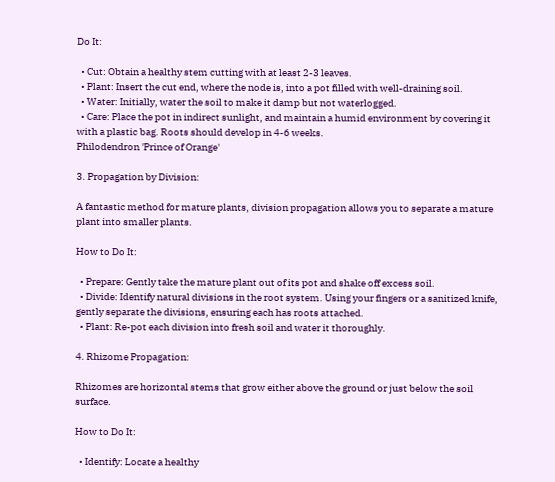Do It:

  • Cut: Obtain a healthy stem cutting with at least 2-3 leaves.
  • Plant: Insert the cut end, where the node is, into a pot filled with well-draining soil.
  • Water: Initially, water the soil to make it damp but not waterlogged.
  • Care: Place the pot in indirect sunlight, and maintain a humid environment by covering it with a plastic bag. Roots should develop in 4-6 weeks.
Philodendron 'Prince of Orange'

3. Propagation by Division:

A fantastic method for mature plants, division propagation allows you to separate a mature plant into smaller plants.

How to Do It:

  • Prepare: Gently take the mature plant out of its pot and shake off excess soil.
  • Divide: Identify natural divisions in the root system. Using your fingers or a sanitized knife, gently separate the divisions, ensuring each has roots attached.
  • Plant: Re-pot each division into fresh soil and water it thoroughly.

4. Rhizome Propagation:

Rhizomes are horizontal stems that grow either above the ground or just below the soil surface.

How to Do It:

  • Identify: Locate a healthy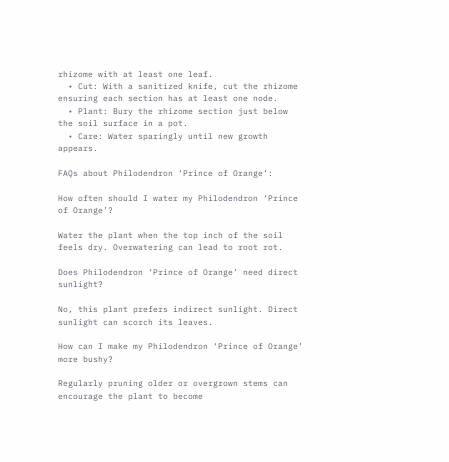rhizome with at least one leaf.
  • Cut: With a sanitized knife, cut the rhizome ensuring each section has at least one node.
  • Plant: Bury the rhizome section just below the soil surface in a pot.
  • Care: Water sparingly until new growth appears.

FAQs about Philodendron ‘Prince of Orange’:

How often should I water my Philodendron ‘Prince of Orange’?

Water the plant when the top inch of the soil feels dry. Overwatering can lead to root rot.

Does Philodendron ‘Prince of Orange’ need direct sunlight?

No, this plant prefers indirect sunlight. Direct sunlight can scorch its leaves.

How can I make my Philodendron ‘Prince of Orange’ more bushy?

Regularly pruning older or overgrown stems can encourage the plant to become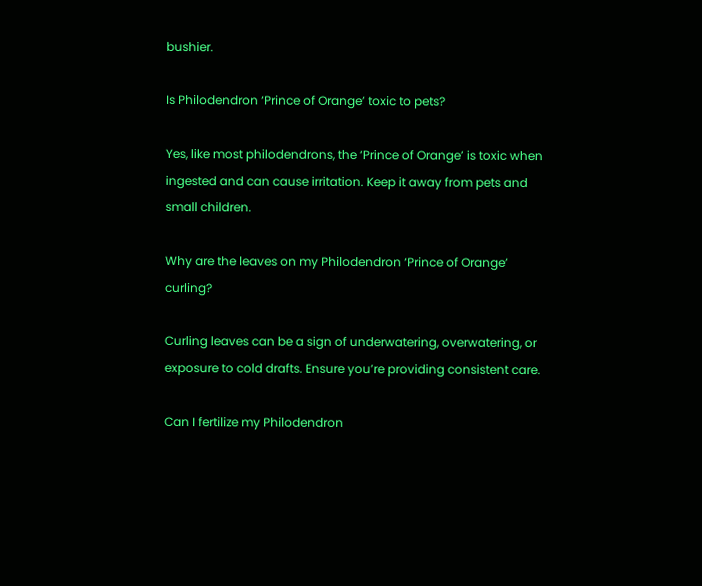bushier.

Is Philodendron ‘Prince of Orange’ toxic to pets?

Yes, like most philodendrons, the ‘Prince of Orange’ is toxic when ingested and can cause irritation. Keep it away from pets and small children.

Why are the leaves on my Philodendron ‘Prince of Orange’ curling?

Curling leaves can be a sign of underwatering, overwatering, or exposure to cold drafts. Ensure you’re providing consistent care.

Can I fertilize my Philodendron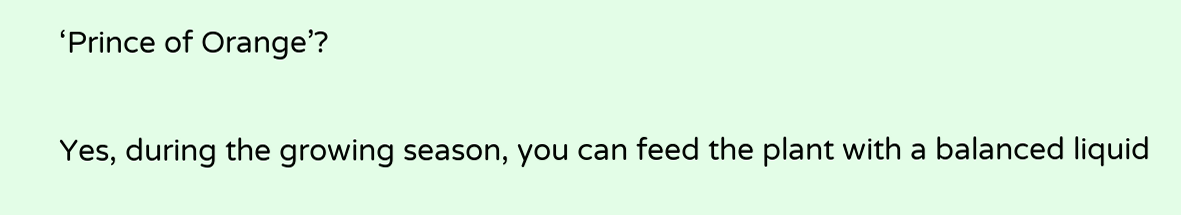‘Prince of Orange’?

Yes, during the growing season, you can feed the plant with a balanced liquid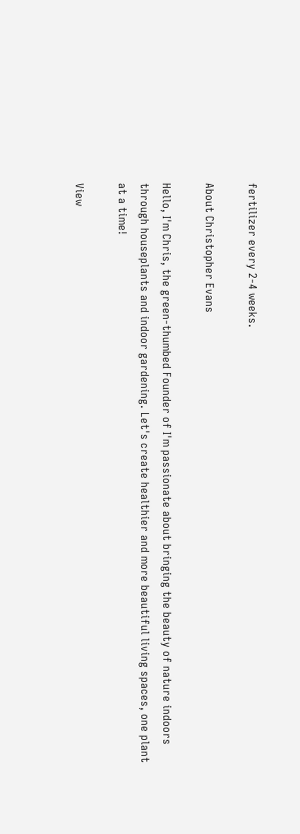fertilizer every 2-4 weeks.

About Christopher Evans

Hello, I'm Chris, the green-thumbed Founder of I'm passionate about bringing the beauty of nature indoors through houseplants and indoor gardening. Let's create healthier and more beautiful living spaces, one plant at a time!

View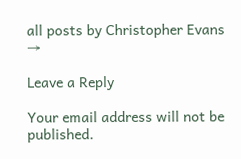all posts by Christopher Evans →

Leave a Reply

Your email address will not be published.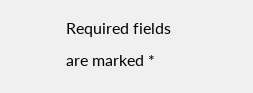Required fields are marked *